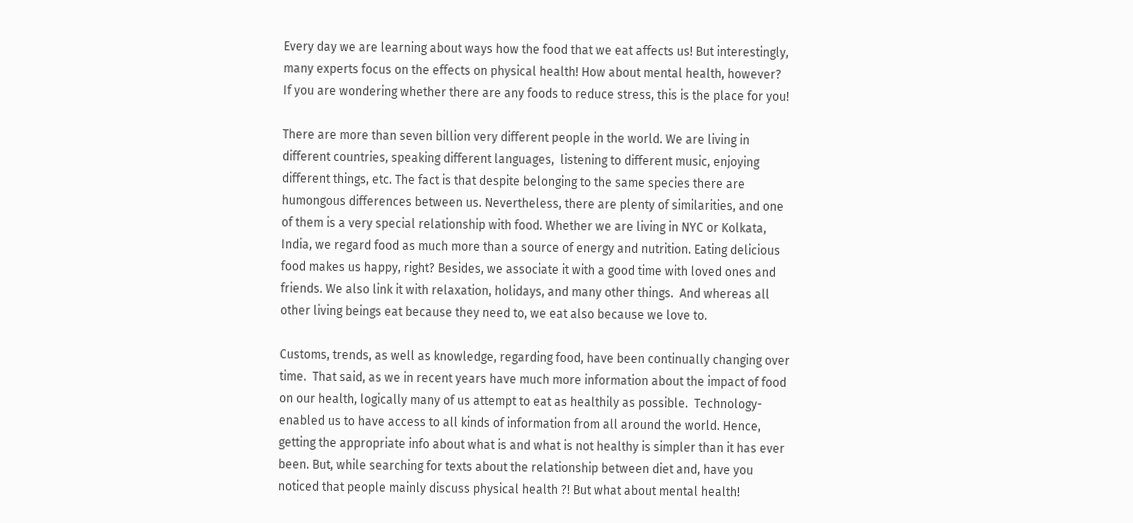Every day we are learning about ways how the food that we eat affects us! But interestingly, many experts focus on the effects on physical health! How about mental health, however?  If you are wondering whether there are any foods to reduce stress, this is the place for you!

There are more than seven billion very different people in the world. We are living in different countries, speaking different languages,  listening to different music, enjoying different things, etc. The fact is that despite belonging to the same species there are humongous differences between us. Nevertheless, there are plenty of similarities, and one of them is a very special relationship with food. Whether we are living in NYC or Kolkata, India, we regard food as much more than a source of energy and nutrition. Eating delicious food makes us happy, right? Besides, we associate it with a good time with loved ones and friends. We also link it with relaxation, holidays, and many other things.  And whereas all other living beings eat because they need to, we eat also because we love to.

Customs, trends, as well as knowledge, regarding food, have been continually changing over time.  That said, as we in recent years have much more information about the impact of food on our health, logically many of us attempt to eat as healthily as possible.  Technology-enabled us to have access to all kinds of information from all around the world. Hence, getting the appropriate info about what is and what is not healthy is simpler than it has ever been. But, while searching for texts about the relationship between diet and, have you noticed that people mainly discuss physical health ?! But what about mental health!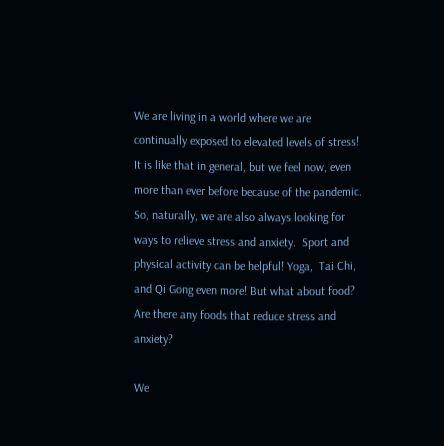We are living in a world where we are continually exposed to elevated levels of stress!  It is like that in general, but we feel now, even more than ever before because of the pandemic.  So, naturally, we are also always looking for ways to relieve stress and anxiety.  Sport and physical activity can be helpful! Yoga,  Tai Chi, and Qi Gong even more! But what about food?  Are there any foods that reduce stress and anxiety?

We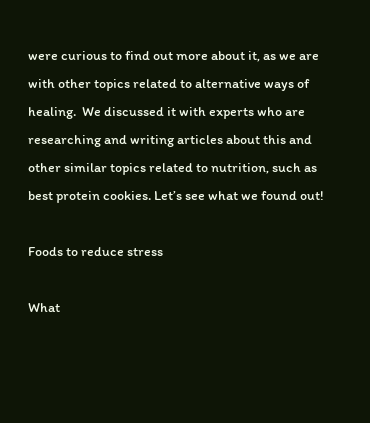were curious to find out more about it, as we are with other topics related to alternative ways of healing.  We discussed it with experts who are researching and writing articles about this and other similar topics related to nutrition, such as best protein cookies. Let’s see what we found out!

Foods to reduce stress

What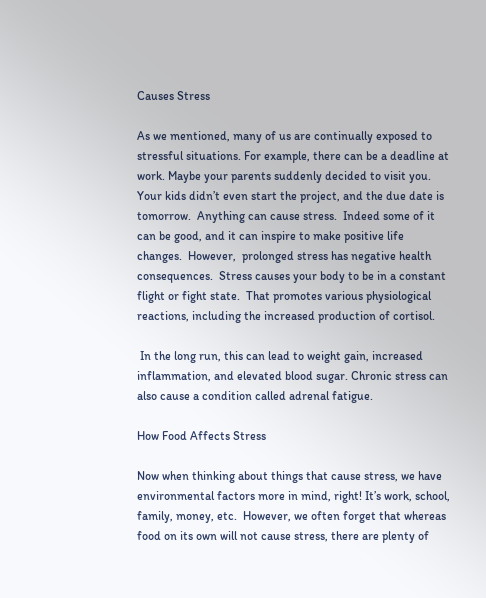Causes Stress

As we mentioned, many of us are continually exposed to stressful situations. For example, there can be a deadline at work. Maybe your parents suddenly decided to visit you. Your kids didn’t even start the project, and the due date is tomorrow.  Anything can cause stress.  Indeed some of it can be good, and it can inspire to make positive life changes.  However,  prolonged stress has negative health consequences.  Stress causes your body to be in a constant flight or fight state.  That promotes various physiological reactions, including the increased production of cortisol.

 In the long run, this can lead to weight gain, increased inflammation, and elevated blood sugar. Chronic stress can also cause a condition called adrenal fatigue.

How Food Affects Stress

Now when thinking about things that cause stress, we have environmental factors more in mind, right! It’s work, school, family, money, etc.  However, we often forget that whereas food on its own will not cause stress, there are plenty of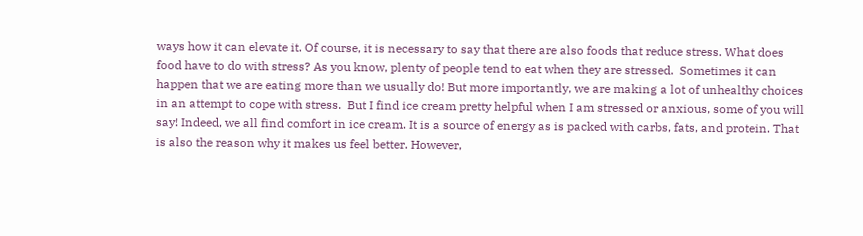ways how it can elevate it. Of course, it is necessary to say that there are also foods that reduce stress. What does food have to do with stress? As you know, plenty of people tend to eat when they are stressed.  Sometimes it can happen that we are eating more than we usually do! But more importantly, we are making a lot of unhealthy choices in an attempt to cope with stress.  But I find ice cream pretty helpful when I am stressed or anxious, some of you will say! Indeed, we all find comfort in ice cream. It is a source of energy as is packed with carbs, fats, and protein. That is also the reason why it makes us feel better. However,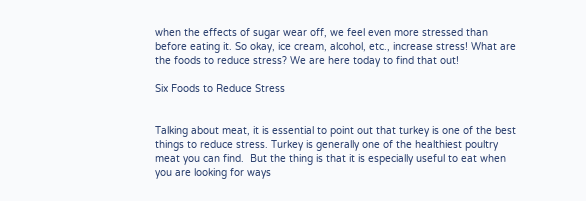when the effects of sugar wear off, we feel even more stressed than before eating it. So okay, ice cream, alcohol, etc., increase stress! What are the foods to reduce stress? We are here today to find that out!

Six Foods to Reduce Stress


Talking about meat, it is essential to point out that turkey is one of the best things to reduce stress. Turkey is generally one of the healthiest poultry meat you can find.  But the thing is that it is especially useful to eat when you are looking for ways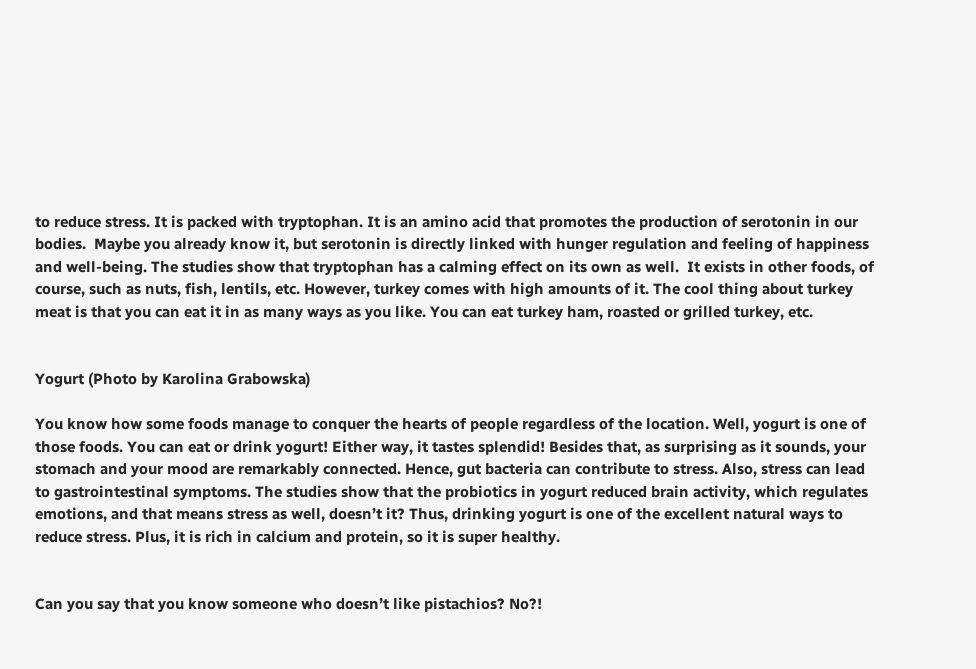to reduce stress. It is packed with tryptophan. It is an amino acid that promotes the production of serotonin in our bodies.  Maybe you already know it, but serotonin is directly linked with hunger regulation and feeling of happiness and well-being. The studies show that tryptophan has a calming effect on its own as well.  It exists in other foods, of course, such as nuts, fish, lentils, etc. However, turkey comes with high amounts of it. The cool thing about turkey meat is that you can eat it in as many ways as you like. You can eat turkey ham, roasted or grilled turkey, etc.


Yogurt (Photo by Karolina Grabowska)

You know how some foods manage to conquer the hearts of people regardless of the location. Well, yogurt is one of those foods. You can eat or drink yogurt! Either way, it tastes splendid! Besides that, as surprising as it sounds, your stomach and your mood are remarkably connected. Hence, gut bacteria can contribute to stress. Also, stress can lead to gastrointestinal symptoms. The studies show that the probiotics in yogurt reduced brain activity, which regulates emotions, and that means stress as well, doesn’t it? Thus, drinking yogurt is one of the excellent natural ways to reduce stress. Plus, it is rich in calcium and protein, so it is super healthy.


Can you say that you know someone who doesn’t like pistachios? No?!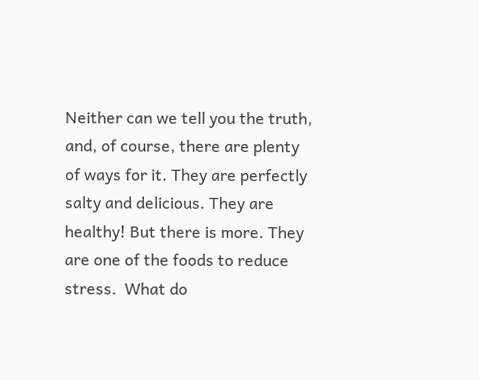Neither can we tell you the truth, and, of course, there are plenty of ways for it. They are perfectly salty and delicious. They are healthy! But there is more. They are one of the foods to reduce stress.  What do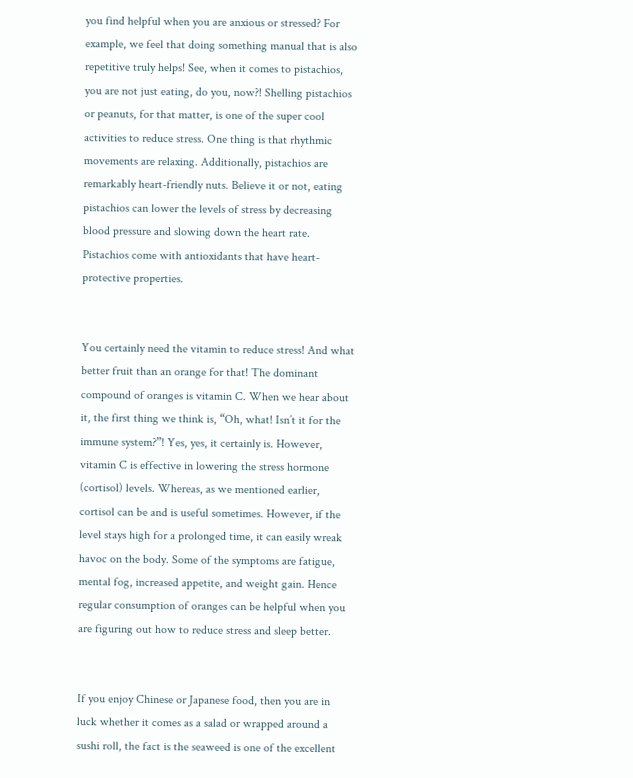you find helpful when you are anxious or stressed? For example, we feel that doing something manual that is also repetitive truly helps! See, when it comes to pistachios, you are not just eating, do you, now?! Shelling pistachios or peanuts, for that matter, is one of the super cool activities to reduce stress. One thing is that rhythmic movements are relaxing. Additionally, pistachios are remarkably heart-friendly nuts. Believe it or not, eating pistachios can lower the levels of stress by decreasing blood pressure and slowing down the heart rate. Pistachios come with antioxidants that have heart-protective properties.


You certainly need the vitamin to reduce stress! And what better fruit than an orange for that! The dominant compound of oranges is vitamin C. When we hear about it, the first thing we think is, “Oh, what! Isn’t it for the immune system?”! Yes, yes, it certainly is. However, vitamin C is effective in lowering the stress hormone (cortisol) levels. Whereas, as we mentioned earlier, cortisol can be and is useful sometimes. However, if the level stays high for a prolonged time, it can easily wreak havoc on the body. Some of the symptoms are fatigue, mental fog, increased appetite, and weight gain. Hence regular consumption of oranges can be helpful when you are figuring out how to reduce stress and sleep better.


If you enjoy Chinese or Japanese food, then you are in luck whether it comes as a salad or wrapped around a sushi roll, the fact is the seaweed is one of the excellent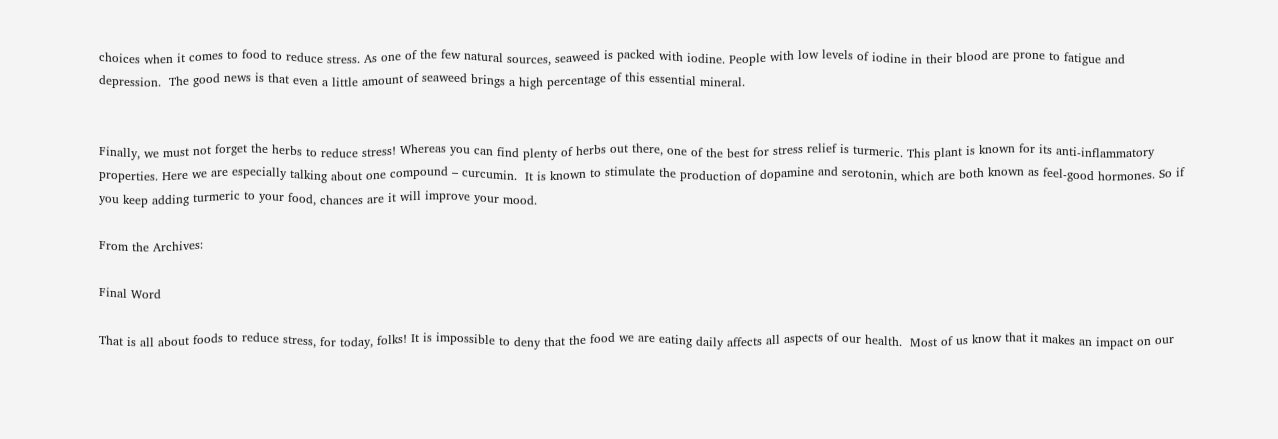choices when it comes to food to reduce stress. As one of the few natural sources, seaweed is packed with iodine. People with low levels of iodine in their blood are prone to fatigue and depression.  The good news is that even a little amount of seaweed brings a high percentage of this essential mineral.


Finally, we must not forget the herbs to reduce stress! Whereas you can find plenty of herbs out there, one of the best for stress relief is turmeric. This plant is known for its anti-inflammatory properties. Here we are especially talking about one compound – curcumin.  It is known to stimulate the production of dopamine and serotonin, which are both known as feel-good hormones. So if you keep adding turmeric to your food, chances are it will improve your mood.

From the Archives:

Final Word

That is all about foods to reduce stress, for today, folks! It is impossible to deny that the food we are eating daily affects all aspects of our health.  Most of us know that it makes an impact on our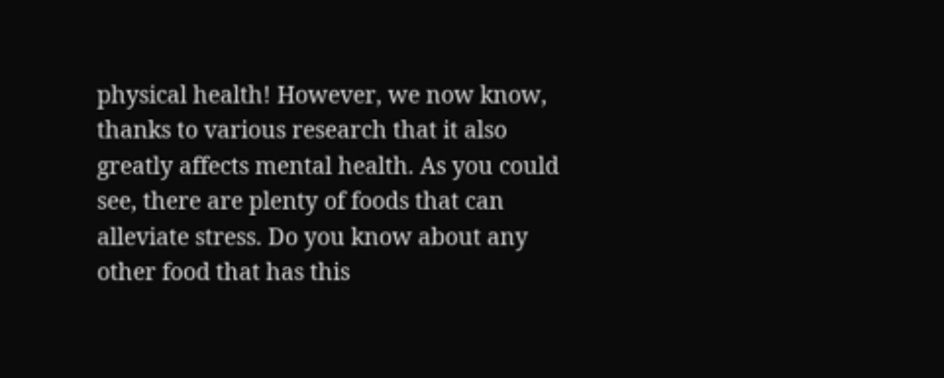physical health! However, we now know, thanks to various research that it also greatly affects mental health. As you could see, there are plenty of foods that can alleviate stress. Do you know about any other food that has this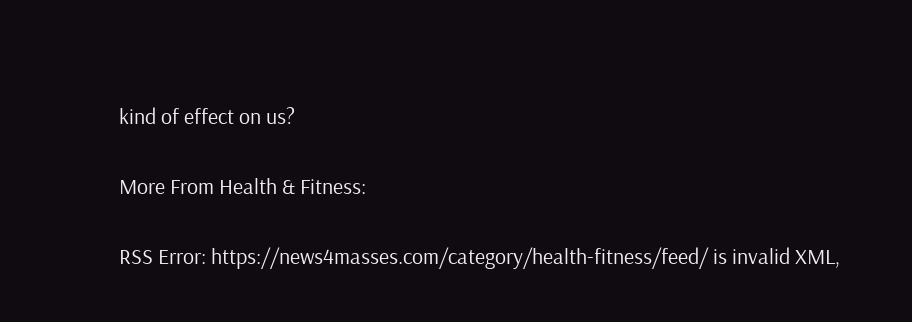kind of effect on us?

More From Health & Fitness:

RSS Error: https://news4masses.com/category/health-fitness/feed/ is invalid XML,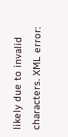likely due to invalid characters. XML error: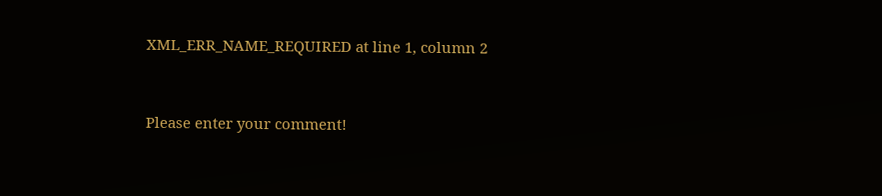XML_ERR_NAME_REQUIRED at line 1, column 2


Please enter your comment!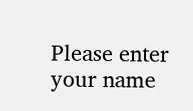Please enter your name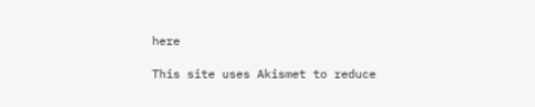here

This site uses Akismet to reduce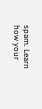spam. Learn how your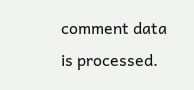comment data is processed.